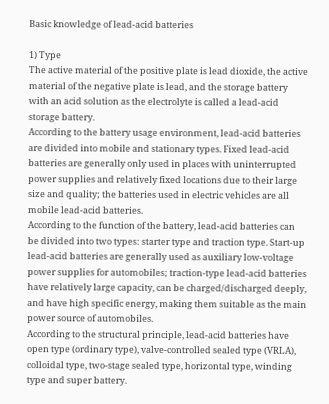Basic knowledge of lead-acid batteries

1) Type
The active material of the positive plate is lead dioxide, the active material of the negative plate is lead, and the storage battery with an acid solution as the electrolyte is called a lead-acid storage battery.
According to the battery usage environment, lead-acid batteries are divided into mobile and stationary types. Fixed lead-acid batteries are generally only used in places with uninterrupted power supplies and relatively fixed locations due to their large size and quality; the batteries used in electric vehicles are all mobile lead-acid batteries.
According to the function of the battery, lead-acid batteries can be divided into two types: starter type and traction type. Start-up lead-acid batteries are generally used as auxiliary low-voltage power supplies for automobiles; traction-type lead-acid batteries have relatively large capacity, can be charged/discharged deeply, and have high specific energy, making them suitable as the main power source of automobiles.
According to the structural principle, lead-acid batteries have open type (ordinary type), valve-controlled sealed type (VRLA), colloidal type, two-stage sealed type, horizontal type, winding type and super battery.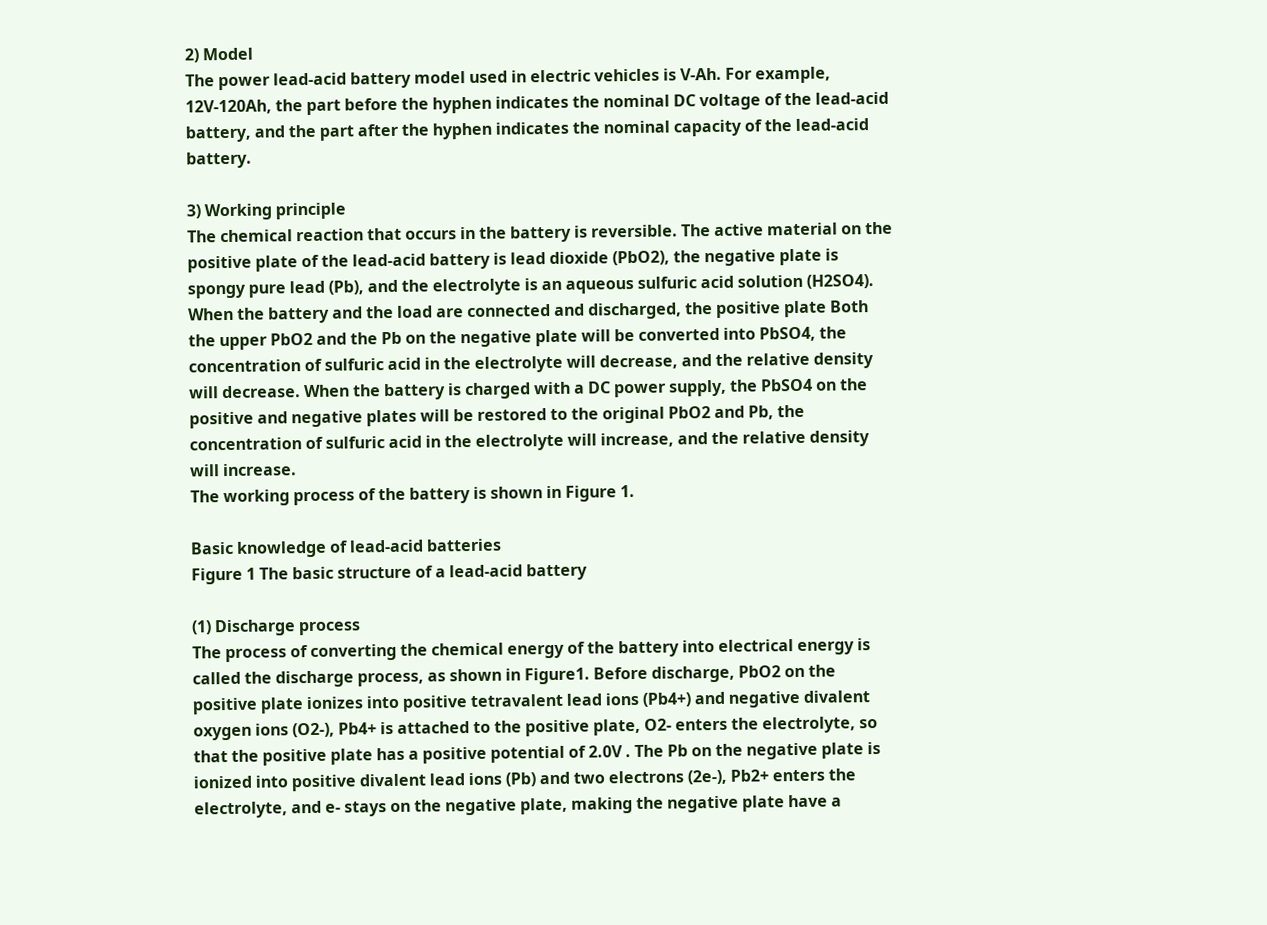2) Model
The power lead-acid battery model used in electric vehicles is V-Ah. For example, 12V-120Ah, the part before the hyphen indicates the nominal DC voltage of the lead-acid battery, and the part after the hyphen indicates the nominal capacity of the lead-acid battery.

3) Working principle
The chemical reaction that occurs in the battery is reversible. The active material on the positive plate of the lead-acid battery is lead dioxide (PbO2), the negative plate is spongy pure lead (Pb), and the electrolyte is an aqueous sulfuric acid solution (H2SO4). When the battery and the load are connected and discharged, the positive plate Both the upper PbO2 and the Pb on the negative plate will be converted into PbSO4, the concentration of sulfuric acid in the electrolyte will decrease, and the relative density will decrease. When the battery is charged with a DC power supply, the PbSO4 on the positive and negative plates will be restored to the original PbO2 and Pb, the concentration of sulfuric acid in the electrolyte will increase, and the relative density will increase.
The working process of the battery is shown in Figure 1.

Basic knowledge of lead-acid batteries
Figure 1 The basic structure of a lead-acid battery

(1) Discharge process
The process of converting the chemical energy of the battery into electrical energy is called the discharge process, as shown in Figure1. Before discharge, PbO2 on the positive plate ionizes into positive tetravalent lead ions (Pb4+) and negative divalent oxygen ions (O2-), Pb4+ is attached to the positive plate, O2- enters the electrolyte, so that the positive plate has a positive potential of 2.0V . The Pb on the negative plate is ionized into positive divalent lead ions (Pb) and two electrons (2e-), Pb2+ enters the electrolyte, and e- stays on the negative plate, making the negative plate have a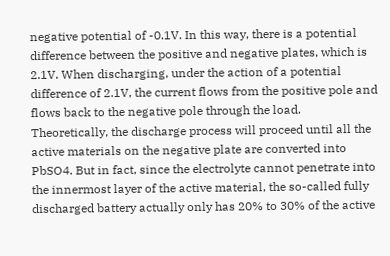negative potential of -0.1V. In this way, there is a potential difference between the positive and negative plates, which is 2.1V. When discharging, under the action of a potential difference of 2.1V, the current flows from the positive pole and flows back to the negative pole through the load.
Theoretically, the discharge process will proceed until all the active materials on the negative plate are converted into PbSO4. But in fact, since the electrolyte cannot penetrate into the innermost layer of the active material, the so-called fully discharged battery actually only has 20% to 30% of the active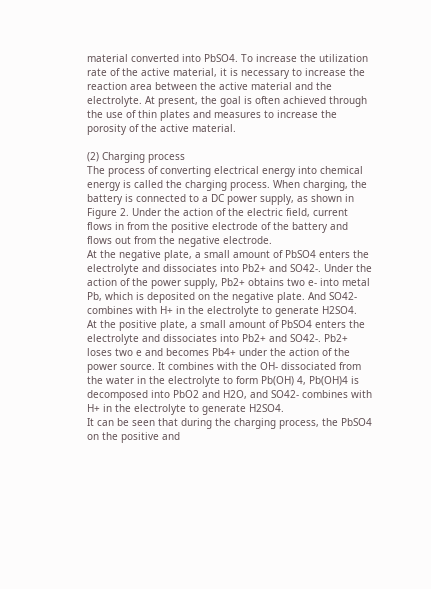material converted into PbSO4. To increase the utilization rate of the active material, it is necessary to increase the reaction area between the active material and the electrolyte. At present, the goal is often achieved through the use of thin plates and measures to increase the porosity of the active material.

(2) Charging process
The process of converting electrical energy into chemical energy is called the charging process. When charging, the battery is connected to a DC power supply, as shown in Figure 2. Under the action of the electric field, current flows in from the positive electrode of the battery and flows out from the negative electrode.
At the negative plate, a small amount of PbSO4 enters the electrolyte and dissociates into Pb2+ and SO42-. Under the action of the power supply, Pb2+ obtains two e- into metal Pb, which is deposited on the negative plate. And SO42- combines with H+ in the electrolyte to generate H2SO4.
At the positive plate, a small amount of PbSO4 enters the electrolyte and dissociates into Pb2+ and SO42-. Pb2+ loses two e and becomes Pb4+ under the action of the power source. It combines with the OH- dissociated from the water in the electrolyte to form Pb(OH) 4, Pb(OH)4 is decomposed into PbO2 and H2O, and SO42- combines with H+ in the electrolyte to generate H2SO4.
It can be seen that during the charging process, the PbSO4 on the positive and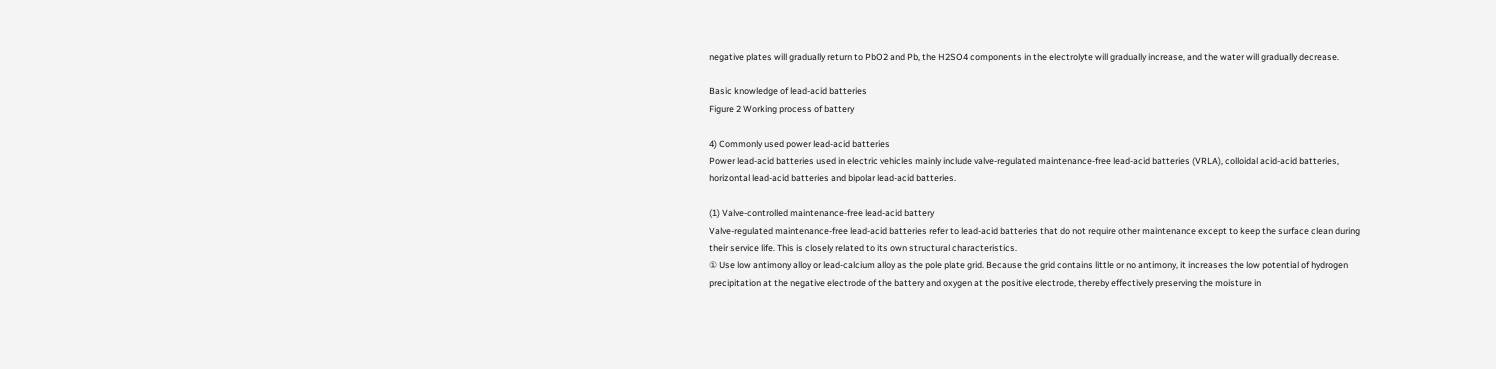negative plates will gradually return to PbO2 and Pb, the H2SO4 components in the electrolyte will gradually increase, and the water will gradually decrease.

Basic knowledge of lead-acid batteries
Figure 2 Working process of battery

4) Commonly used power lead-acid batteries
Power lead-acid batteries used in electric vehicles mainly include valve-regulated maintenance-free lead-acid batteries (VRLA), colloidal acid-acid batteries, horizontal lead-acid batteries and bipolar lead-acid batteries.

(1) Valve-controlled maintenance-free lead-acid battery
Valve-regulated maintenance-free lead-acid batteries refer to lead-acid batteries that do not require other maintenance except to keep the surface clean during their service life. This is closely related to its own structural characteristics.
① Use low antimony alloy or lead-calcium alloy as the pole plate grid. Because the grid contains little or no antimony, it increases the low potential of hydrogen precipitation at the negative electrode of the battery and oxygen at the positive electrode, thereby effectively preserving the moisture in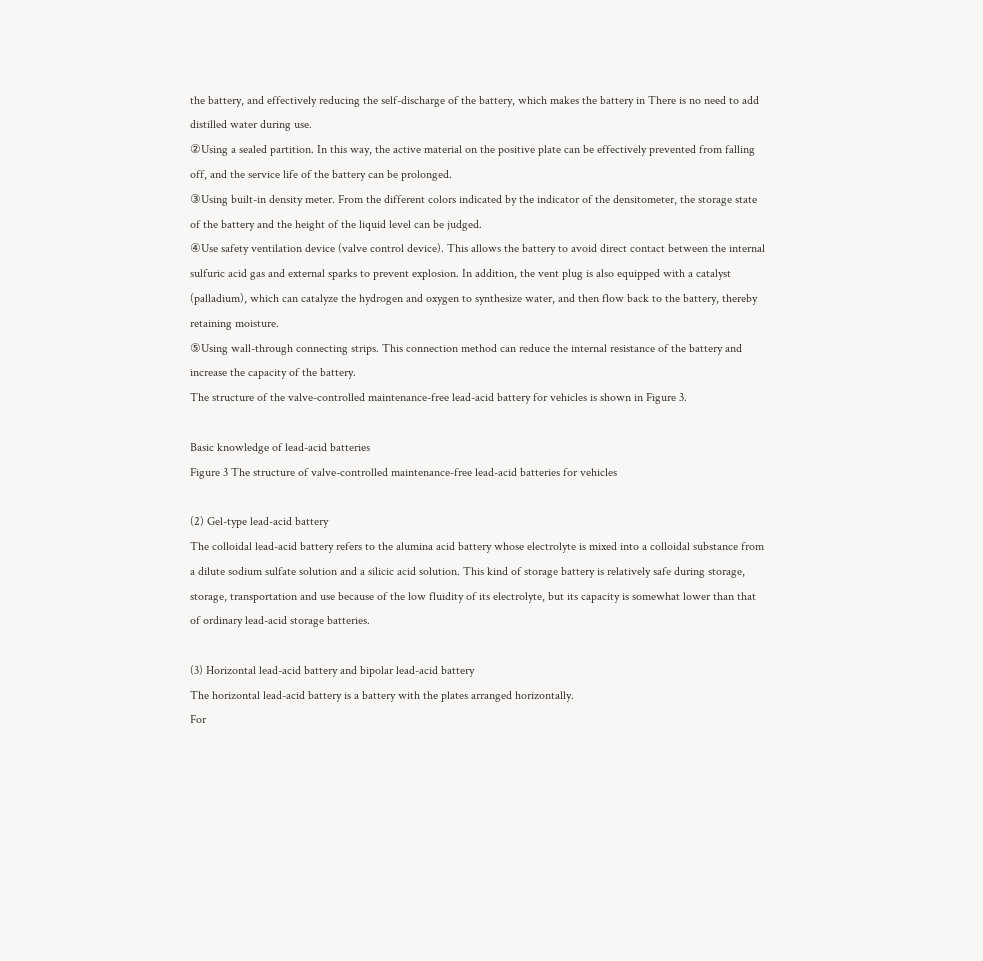the battery, and effectively reducing the self-discharge of the battery, which makes the battery in There is no need to add distilled water during use.
②Using a sealed partition. In this way, the active material on the positive plate can be effectively prevented from falling off, and the service life of the battery can be prolonged.
③Using built-in density meter. From the different colors indicated by the indicator of the densitometer, the storage state of the battery and the height of the liquid level can be judged.
④Use safety ventilation device (valve control device). This allows the battery to avoid direct contact between the internal sulfuric acid gas and external sparks to prevent explosion. In addition, the vent plug is also equipped with a catalyst (palladium), which can catalyze the hydrogen and oxygen to synthesize water, and then flow back to the battery, thereby retaining moisture.
⑤Using wall-through connecting strips. This connection method can reduce the internal resistance of the battery and increase the capacity of the battery.
The structure of the valve-controlled maintenance-free lead-acid battery for vehicles is shown in Figure 3.

Basic knowledge of lead-acid batteries
Figure 3 The structure of valve-controlled maintenance-free lead-acid batteries for vehicles

(2) Gel-type lead-acid battery
The colloidal lead-acid battery refers to the alumina acid battery whose electrolyte is mixed into a colloidal substance from a dilute sodium sulfate solution and a silicic acid solution. This kind of storage battery is relatively safe during storage, storage, transportation and use because of the low fluidity of its electrolyte, but its capacity is somewhat lower than that of ordinary lead-acid storage batteries.

(3) Horizontal lead-acid battery and bipolar lead-acid battery
The horizontal lead-acid battery is a battery with the plates arranged horizontally.
For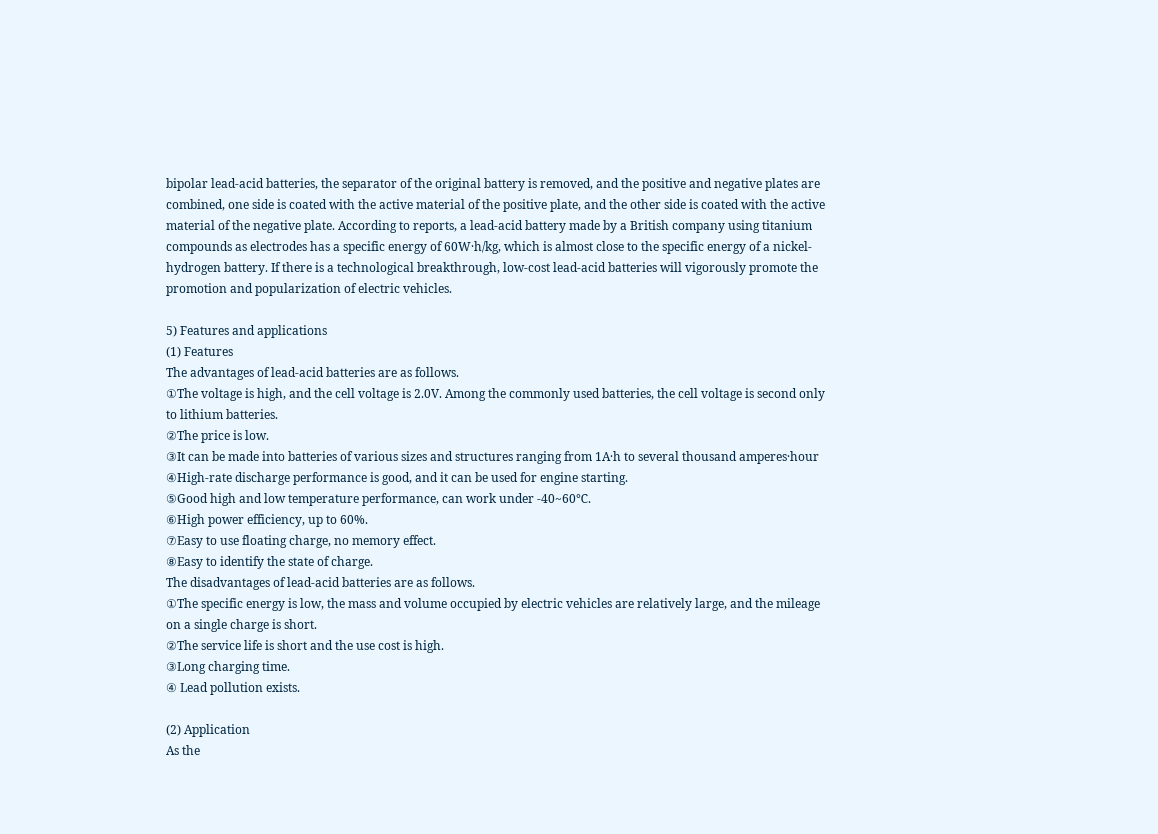bipolar lead-acid batteries, the separator of the original battery is removed, and the positive and negative plates are combined, one side is coated with the active material of the positive plate, and the other side is coated with the active material of the negative plate. According to reports, a lead-acid battery made by a British company using titanium compounds as electrodes has a specific energy of 60W·h/kg, which is almost close to the specific energy of a nickel-hydrogen battery. If there is a technological breakthrough, low-cost lead-acid batteries will vigorously promote the promotion and popularization of electric vehicles.

5) Features and applications
(1) Features
The advantages of lead-acid batteries are as follows.
①The voltage is high, and the cell voltage is 2.0V. Among the commonly used batteries, the cell voltage is second only to lithium batteries.
②The price is low.
③It can be made into batteries of various sizes and structures ranging from 1A·h to several thousand amperes·hour
④High-rate discharge performance is good, and it can be used for engine starting.
⑤Good high and low temperature performance, can work under -40~60℃.
⑥High power efficiency, up to 60%.
⑦Easy to use floating charge, no memory effect.
⑧Easy to identify the state of charge.
The disadvantages of lead-acid batteries are as follows.
①The specific energy is low, the mass and volume occupied by electric vehicles are relatively large, and the mileage on a single charge is short.
②The service life is short and the use cost is high.
③Long charging time.
④ Lead pollution exists.

(2) Application
As the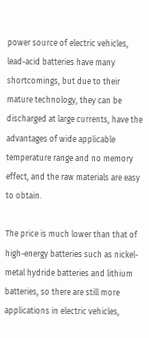power source of electric vehicles, lead-acid batteries have many shortcomings, but due to their mature technology, they can be discharged at large currents, have the advantages of wide applicable temperature range and no memory effect, and the raw materials are easy to obtain.

The price is much lower than that of high-energy batteries such as nickel-metal hydride batteries and lithium batteries, so there are still more applications in electric vehicles,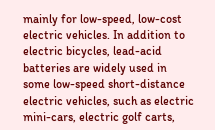mainly for low-speed, low-cost electric vehicles. In addition to electric bicycles, lead-acid batteries are widely used in some low-speed short-distance electric vehicles, such as electric mini-cars, electric golf carts,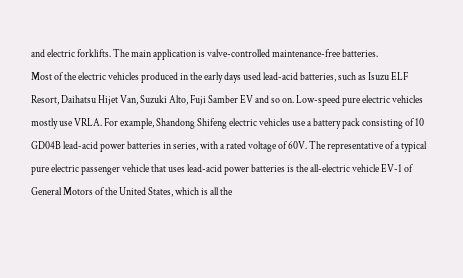and electric forklifts. The main application is valve-controlled maintenance-free batteries.
Most of the electric vehicles produced in the early days used lead-acid batteries, such as Isuzu ELF Resort, Daihatsu Hijet Van, Suzuki Alto, Fuji Samber EV and so on. Low-speed pure electric vehicles mostly use VRLA. For example, Shandong Shifeng electric vehicles use a battery pack consisting of 10 GD04B lead-acid power batteries in series, with a rated voltage of 60V. The representative of a typical pure electric passenger vehicle that uses lead-acid power batteries is the all-electric vehicle EV-1 of General Motors of the United States, which is all the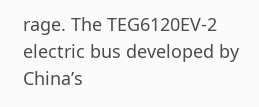rage. The TEG6120EV-2 electric bus developed by China’s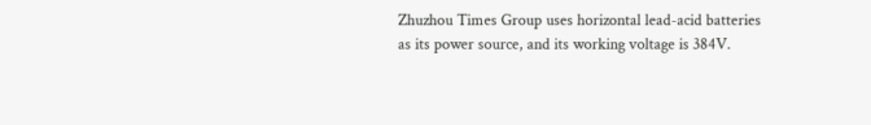Zhuzhou Times Group uses horizontal lead-acid batteries as its power source, and its working voltage is 384V.